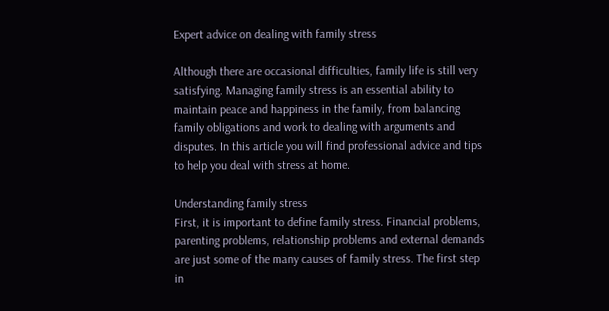Expert advice on dealing with family stress

Although there are occasional difficulties, family life is still very satisfying. Managing family stress is an essential ability to maintain peace and happiness in the family, from balancing family obligations and work to dealing with arguments and disputes. In this article you will find professional advice and tips to help you deal with stress at home.

Understanding family stress
First, it is important to define family stress. Financial problems, parenting problems, relationship problems and external demands are just some of the many causes of family stress. The first step in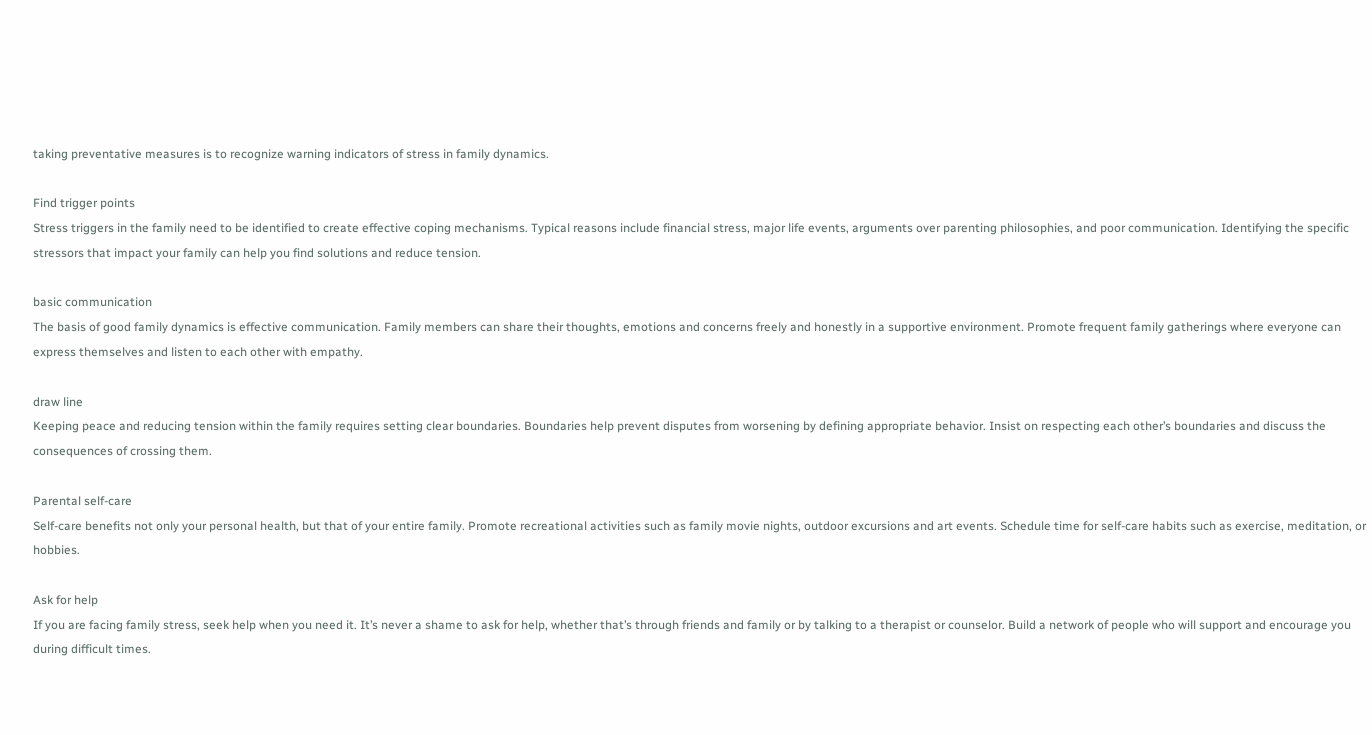taking preventative measures is to recognize warning indicators of stress in family dynamics.

Find trigger points
Stress triggers in the family need to be identified to create effective coping mechanisms. Typical reasons include financial stress, major life events, arguments over parenting philosophies, and poor communication. Identifying the specific stressors that impact your family can help you find solutions and reduce tension.

basic communication
The basis of good family dynamics is effective communication. Family members can share their thoughts, emotions and concerns freely and honestly in a supportive environment. Promote frequent family gatherings where everyone can express themselves and listen to each other with empathy.

draw line
Keeping peace and reducing tension within the family requires setting clear boundaries. Boundaries help prevent disputes from worsening by defining appropriate behavior. Insist on respecting each other’s boundaries and discuss the consequences of crossing them.

Parental self-care
Self-care benefits not only your personal health, but that of your entire family. Promote recreational activities such as family movie nights, outdoor excursions and art events. Schedule time for self-care habits such as exercise, meditation, or hobbies.

Ask for help
If you are facing family stress, seek help when you need it. It’s never a shame to ask for help, whether that’s through friends and family or by talking to a therapist or counselor. Build a network of people who will support and encourage you during difficult times.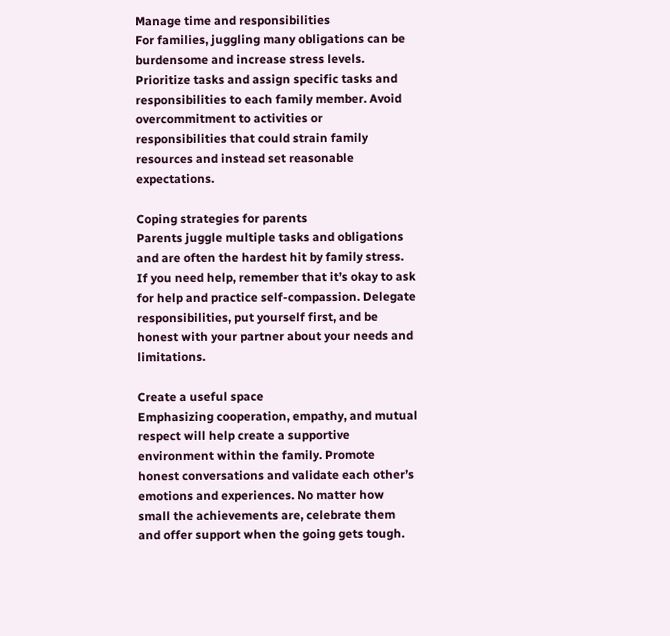Manage time and responsibilities
For families, juggling many obligations can be burdensome and increase stress levels. Prioritize tasks and assign specific tasks and responsibilities to each family member. Avoid overcommitment to activities or responsibilities that could strain family resources and instead set reasonable expectations.

Coping strategies for parents
Parents juggle multiple tasks and obligations and are often the hardest hit by family stress. If you need help, remember that it’s okay to ask for help and practice self-compassion. Delegate responsibilities, put yourself first, and be honest with your partner about your needs and limitations.

Create a useful space
Emphasizing cooperation, empathy, and mutual respect will help create a supportive environment within the family. Promote honest conversations and validate each other’s emotions and experiences. No matter how small the achievements are, celebrate them and offer support when the going gets tough.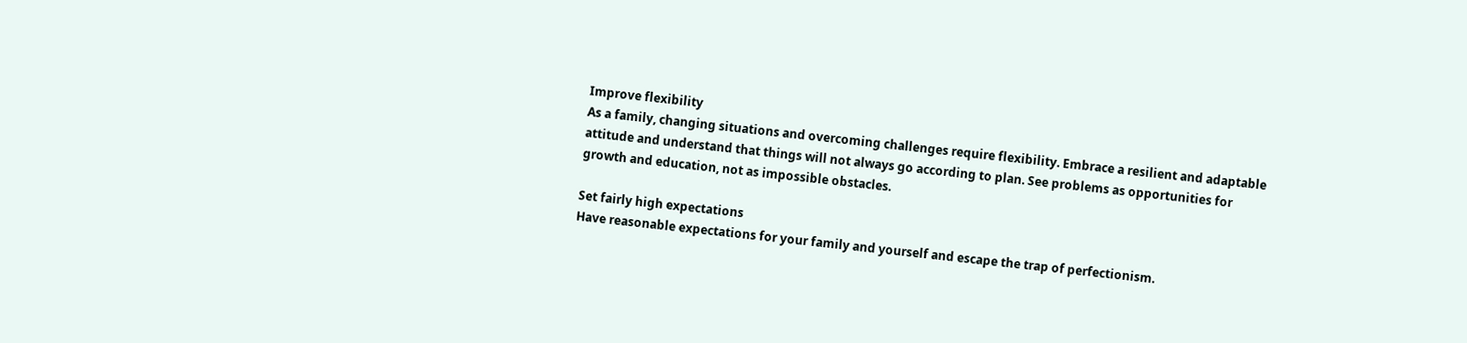Improve flexibility
As a family, changing situations and overcoming challenges require flexibility. Embrace a resilient and adaptable attitude and understand that things will not always go according to plan. See problems as opportunities for growth and education, not as impossible obstacles.

Set fairly high expectations
Have reasonable expectations for your family and yourself and escape the trap of perfectionism.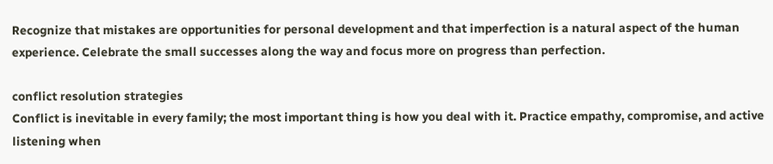Recognize that mistakes are opportunities for personal development and that imperfection is a natural aspect of the human experience. Celebrate the small successes along the way and focus more on progress than perfection.

conflict resolution strategies
Conflict is inevitable in every family; the most important thing is how you deal with it. Practice empathy, compromise, and active listening when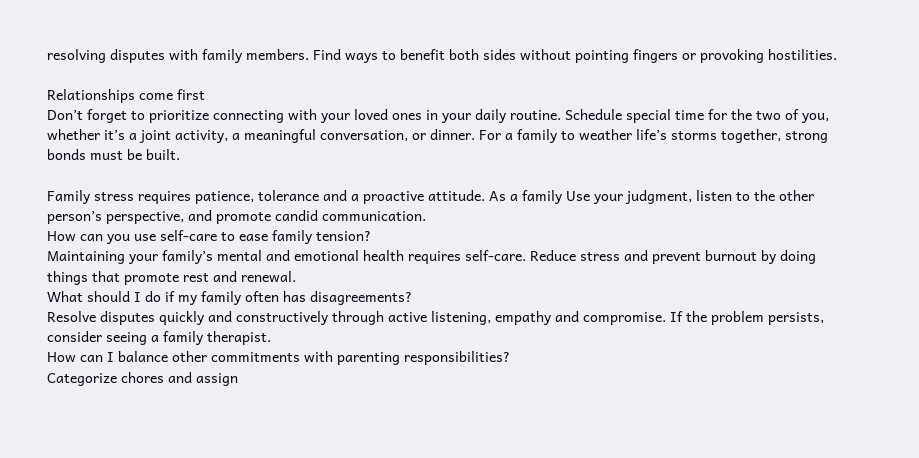resolving disputes with family members. Find ways to benefit both sides without pointing fingers or provoking hostilities.

Relationships come first
Don’t forget to prioritize connecting with your loved ones in your daily routine. Schedule special time for the two of you, whether it’s a joint activity, a meaningful conversation, or dinner. For a family to weather life’s storms together, strong bonds must be built.

Family stress requires patience, tolerance and a proactive attitude. As a family Use your judgment, listen to the other person’s perspective, and promote candid communication.
How can you use self-care to ease family tension?
Maintaining your family’s mental and emotional health requires self-care. Reduce stress and prevent burnout by doing things that promote rest and renewal.
What should I do if my family often has disagreements?
Resolve disputes quickly and constructively through active listening, empathy and compromise. If the problem persists, consider seeing a family therapist.
How can I balance other commitments with parenting responsibilities?
Categorize chores and assign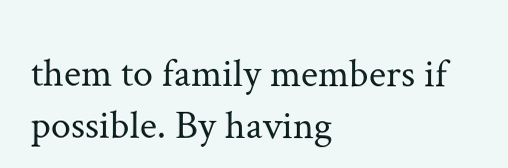them to family members if possible. By having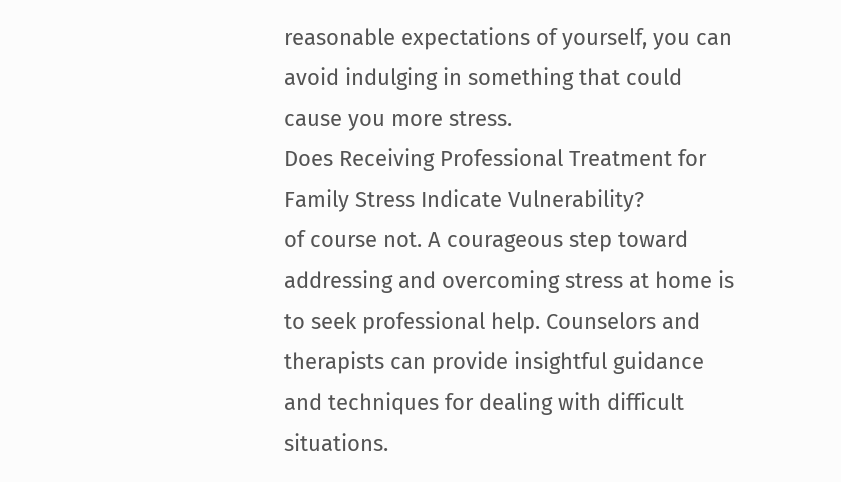reasonable expectations of yourself, you can avoid indulging in something that could cause you more stress.
Does Receiving Professional Treatment for Family Stress Indicate Vulnerability?
of course not. A courageous step toward addressing and overcoming stress at home is to seek professional help. Counselors and therapists can provide insightful guidance and techniques for dealing with difficult situations.